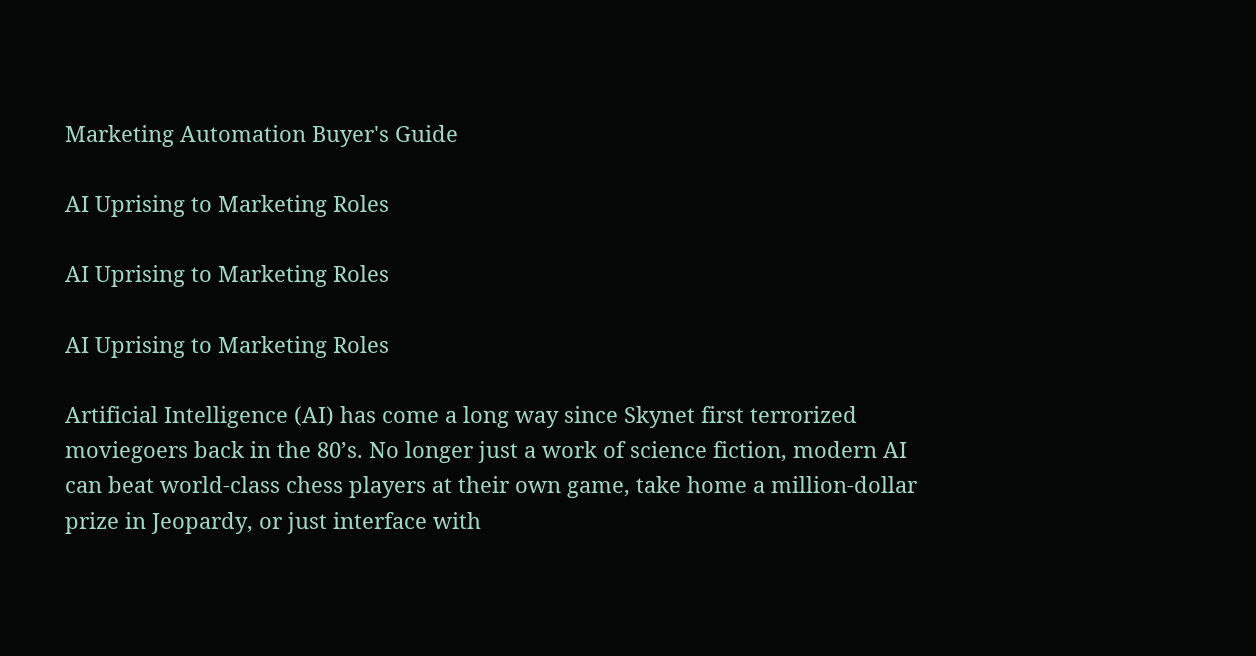Marketing Automation Buyer's Guide

AI Uprising to Marketing Roles

AI Uprising to Marketing Roles

AI Uprising to Marketing Roles

Artificial Intelligence (AI) has come a long way since Skynet first terrorized moviegoers back in the 80’s. No longer just a work of science fiction, modern AI can beat world-class chess players at their own game, take home a million-dollar prize in Jeopardy, or just interface with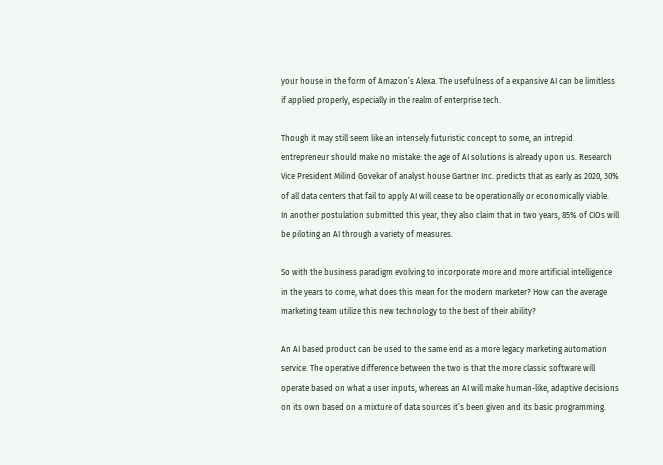your house in the form of Amazon’s Alexa. The usefulness of a expansive AI can be limitless if applied properly, especially in the realm of enterprise tech.

Though it may still seem like an intensely futuristic concept to some, an intrepid entrepreneur should make no mistake: the age of AI solutions is already upon us. Research Vice President Milind Govekar of analyst house Gartner Inc. predicts that as early as 2020, 30% of all data centers that fail to apply AI will cease to be operationally or economically viable.  In another postulation submitted this year, they also claim that in two years, 85% of CIOs will be piloting an AI through a variety of measures.

So with the business paradigm evolving to incorporate more and more artificial intelligence in the years to come, what does this mean for the modern marketer? How can the average marketing team utilize this new technology to the best of their ability?

An AI based product can be used to the same end as a more legacy marketing automation service. The operative difference between the two is that the more classic software will operate based on what a user inputs, whereas an AI will make human-like, adaptive decisions on its own based on a mixture of data sources it’s been given and its basic programming.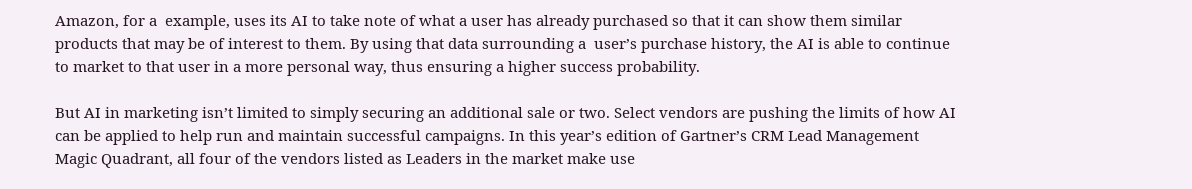Amazon, for a  example, uses its AI to take note of what a user has already purchased so that it can show them similar products that may be of interest to them. By using that data surrounding a  user’s purchase history, the AI is able to continue to market to that user in a more personal way, thus ensuring a higher success probability.

But AI in marketing isn’t limited to simply securing an additional sale or two. Select vendors are pushing the limits of how AI can be applied to help run and maintain successful campaigns. In this year’s edition of Gartner’s CRM Lead Management Magic Quadrant, all four of the vendors listed as Leaders in the market make use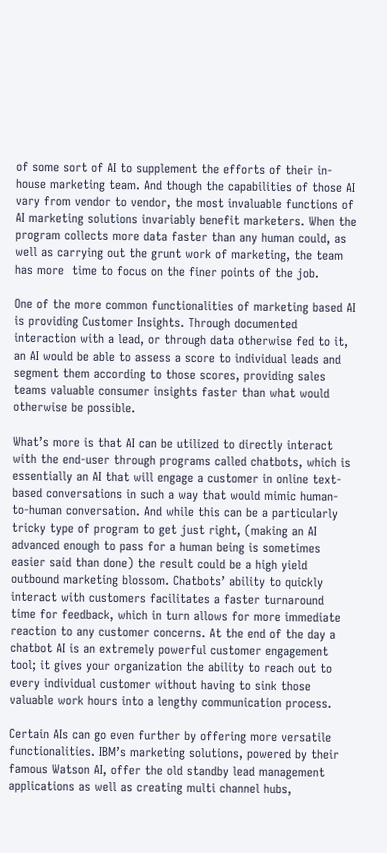of some sort of AI to supplement the efforts of their in-house marketing team. And though the capabilities of those AI vary from vendor to vendor, the most invaluable functions of AI marketing solutions invariably benefit marketers. When the program collects more data faster than any human could, as well as carrying out the grunt work of marketing, the team has more  time to focus on the finer points of the job.

One of the more common functionalities of marketing based AI is providing Customer Insights. Through documented interaction with a lead, or through data otherwise fed to it, an AI would be able to assess a score to individual leads and segment them according to those scores, providing sales teams valuable consumer insights faster than what would otherwise be possible.

What’s more is that AI can be utilized to directly interact with the end-user through programs called chatbots, which is essentially an AI that will engage a customer in online text-based conversations in such a way that would mimic human-to-human conversation. And while this can be a particularly tricky type of program to get just right, (making an AI advanced enough to pass for a human being is sometimes easier said than done) the result could be a high yield outbound marketing blossom. Chatbots’ ability to quickly interact with customers facilitates a faster turnaround time for feedback, which in turn allows for more immediate reaction to any customer concerns. At the end of the day a chatbot AI is an extremely powerful customer engagement tool; it gives your organization the ability to reach out to every individual customer without having to sink those valuable work hours into a lengthy communication process.

Certain AIs can go even further by offering more versatile functionalities. IBM’s marketing solutions, powered by their famous Watson AI, offer the old standby lead management applications as well as creating multi channel hubs,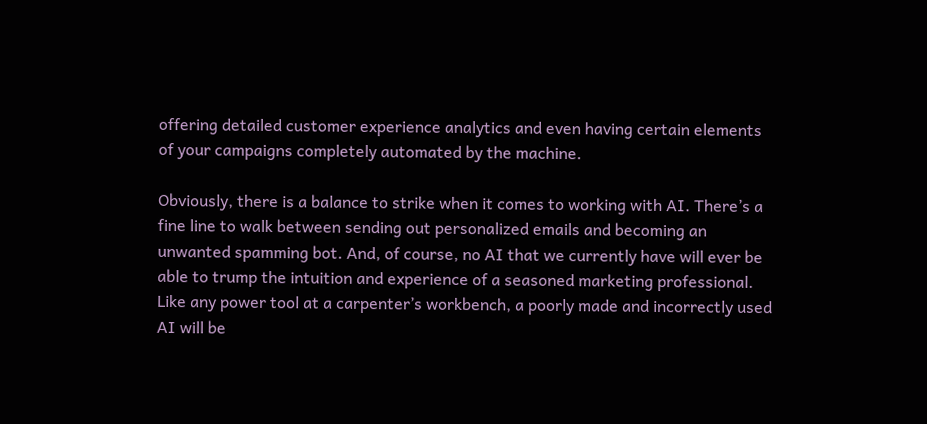offering detailed customer experience analytics and even having certain elements of your campaigns completely automated by the machine.

Obviously, there is a balance to strike when it comes to working with AI. There’s a fine line to walk between sending out personalized emails and becoming an unwanted spamming bot. And, of course, no AI that we currently have will ever be able to trump the intuition and experience of a seasoned marketing professional. Like any power tool at a carpenter’s workbench, a poorly made and incorrectly used AI will be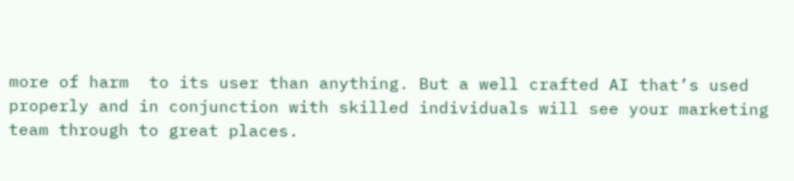more of harm  to its user than anything. But a well crafted AI that’s used properly and in conjunction with skilled individuals will see your marketing team through to great places.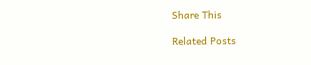Share This

Related Posts